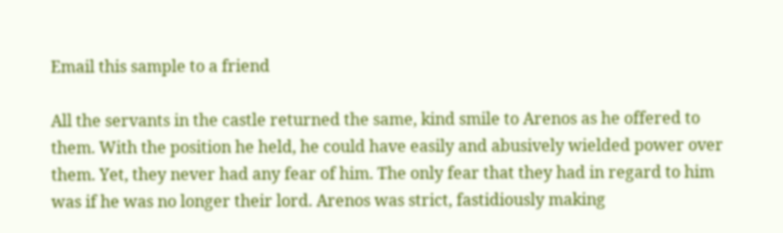Email this sample to a friend

All the servants in the castle returned the same, kind smile to Arenos as he offered to them. With the position he held, he could have easily and abusively wielded power over them. Yet, they never had any fear of him. The only fear that they had in regard to him was if he was no longer their lord. Arenos was strict, fastidiously making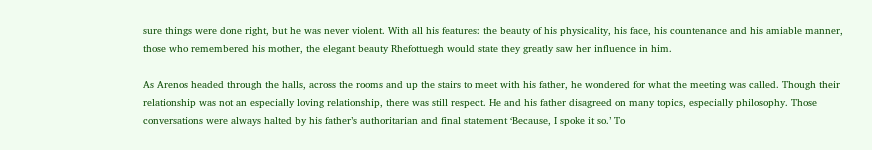sure things were done right, but he was never violent. With all his features: the beauty of his physicality, his face, his countenance and his amiable manner, those who remembered his mother, the elegant beauty Rhefottuegh would state they greatly saw her influence in him.

As Arenos headed through the halls, across the rooms and up the stairs to meet with his father, he wondered for what the meeting was called. Though their relationship was not an especially loving relationship, there was still respect. He and his father disagreed on many topics, especially philosophy. Those conversations were always halted by his father’s authoritarian and final statement ‘Because, I spoke it so.’ To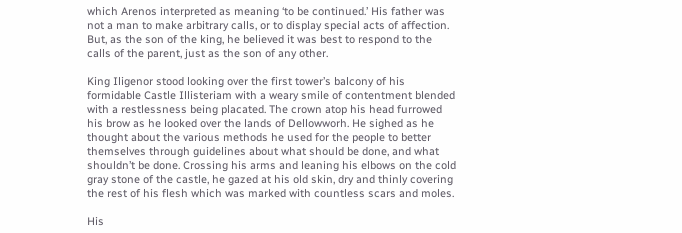which Arenos interpreted as meaning ‘to be continued.’ His father was not a man to make arbitrary calls, or to display special acts of affection. But, as the son of the king, he believed it was best to respond to the calls of the parent, just as the son of any other.

King Iligenor stood looking over the first tower’s balcony of his formidable Castle Illisteriam with a weary smile of contentment blended with a restlessness being placated. The crown atop his head furrowed his brow as he looked over the lands of Dellowworh. He sighed as he thought about the various methods he used for the people to better themselves through guidelines about what should be done, and what shouldn’t be done. Crossing his arms and leaning his elbows on the cold gray stone of the castle, he gazed at his old skin, dry and thinly covering the rest of his flesh which was marked with countless scars and moles.

His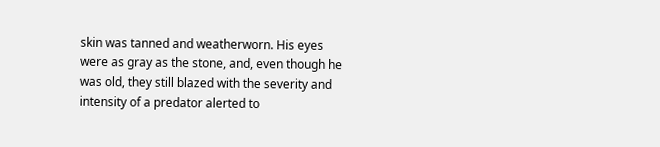skin was tanned and weatherworn. His eyes were as gray as the stone, and, even though he was old, they still blazed with the severity and intensity of a predator alerted to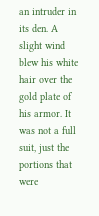an intruder in its den. A slight wind blew his white hair over the gold plate of his armor. It was not a full suit, just the portions that were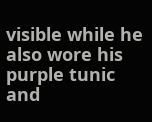visible while he also wore his purple tunic and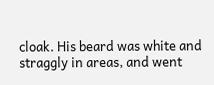cloak. His beard was white and straggly in areas, and went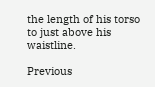the length of his torso to just above his waistline.

Previous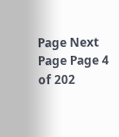Page Next Page Page 4 of 202